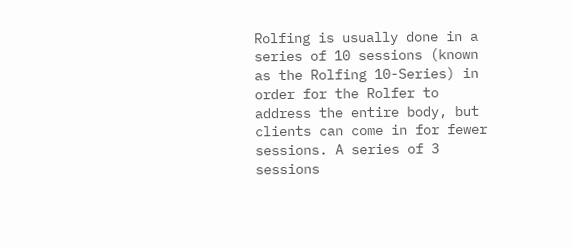Rolfing is usually done in a series of 10 sessions (known as the Rolfing 10-Series) in order for the Rolfer to address the entire body, but clients can come in for fewer sessions. A series of 3 sessions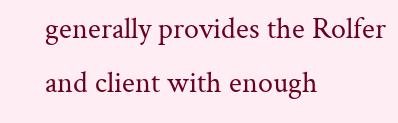generally provides the Rolfer and client with enough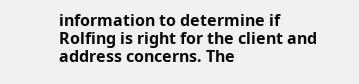information to determine if Rolfing is right for the client and address concerns. The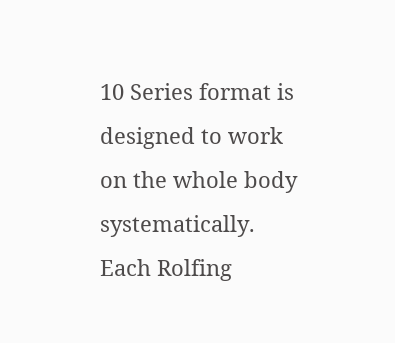10 Series format is designed to work on the whole body systematically. Each Rolfing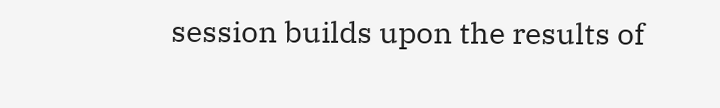session builds upon the results of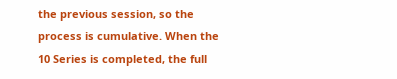the previous session, so the process is cumulative. When the 10 Series is completed, the full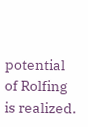potential of Rolfing is realized.